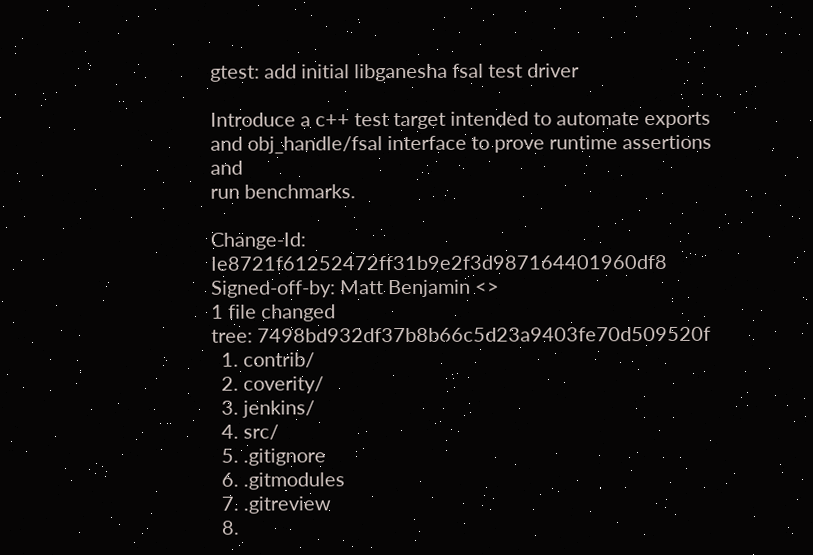gtest: add initial libganesha fsal test driver

Introduce a c++ test target intended to automate exports
and obj_handle/fsal interface to prove runtime assertions and
run benchmarks.

Change-Id: Ie8721f61252472ff31b9e2f3d987164401960df8
Signed-off-by: Matt Benjamin <>
1 file changed
tree: 7498bd932df37b8b66c5d23a9403fe70d509520f
  1. contrib/
  2. coverity/
  3. jenkins/
  4. src/
  5. .gitignore
  6. .gitmodules
  7. .gitreview
  8.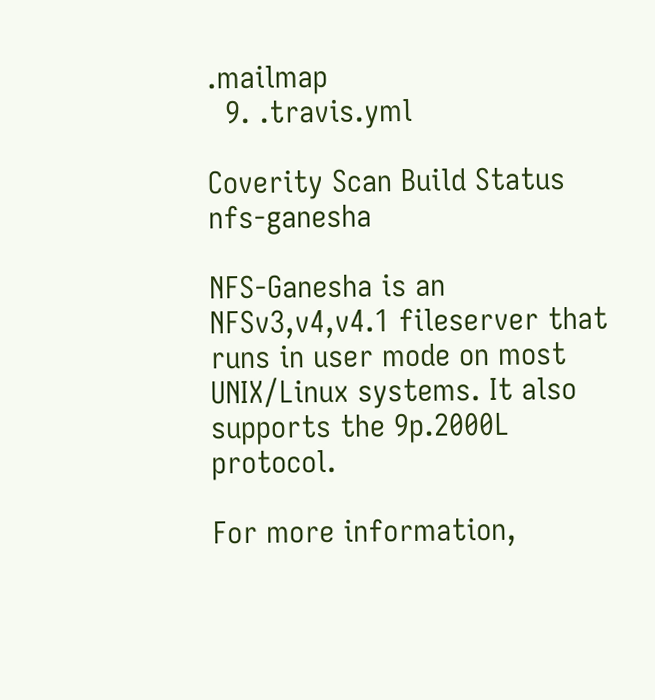.mailmap
  9. .travis.yml

Coverity Scan Build Status nfs-ganesha

NFS-Ganesha is an NFSv3,v4,v4.1 fileserver that runs in user mode on most UNIX/Linux systems. It also supports the 9p.2000L protocol.

For more information,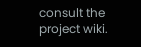consult the project wiki.